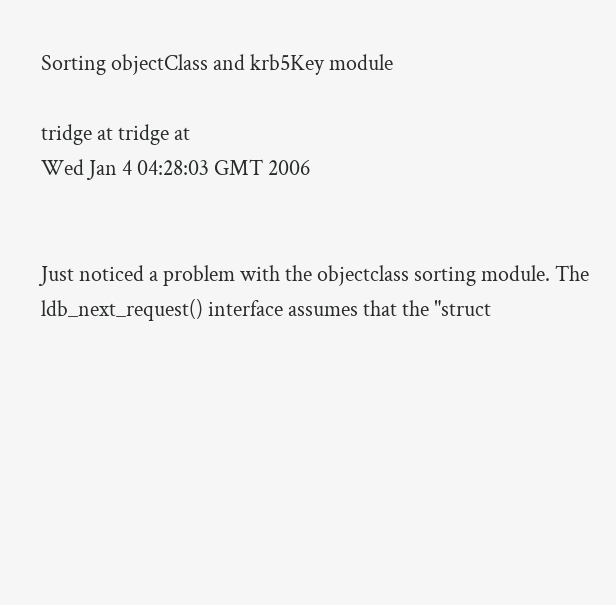Sorting objectClass and krb5Key module

tridge at tridge at
Wed Jan 4 04:28:03 GMT 2006


Just noticed a problem with the objectclass sorting module. The
ldb_next_request() interface assumes that the "struct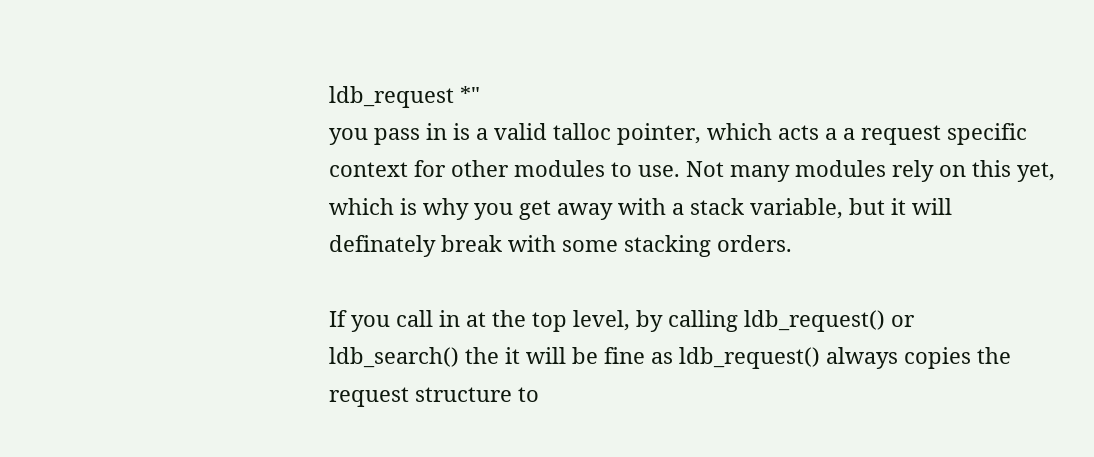ldb_request *"
you pass in is a valid talloc pointer, which acts a a request specific
context for other modules to use. Not many modules rely on this yet,
which is why you get away with a stack variable, but it will
definately break with some stacking orders.

If you call in at the top level, by calling ldb_request() or
ldb_search() the it will be fine as ldb_request() always copies the
request structure to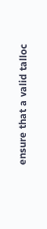ensure that a valid talloc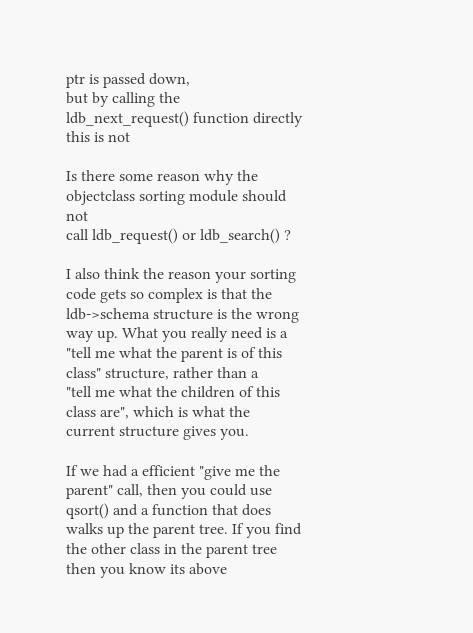ptr is passed down,
but by calling the ldb_next_request() function directly this is not

Is there some reason why the objectclass sorting module should not
call ldb_request() or ldb_search() ?

I also think the reason your sorting code gets so complex is that the
ldb->schema structure is the wrong way up. What you really need is a
"tell me what the parent is of this class" structure, rather than a
"tell me what the children of this class are", which is what the
current structure gives you.

If we had a efficient "give me the parent" call, then you could use
qsort() and a function that does walks up the parent tree. If you find
the other class in the parent tree then you know its above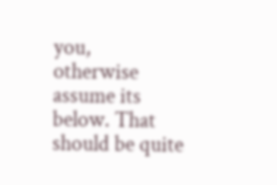you,
otherwise assume its below. That should be quite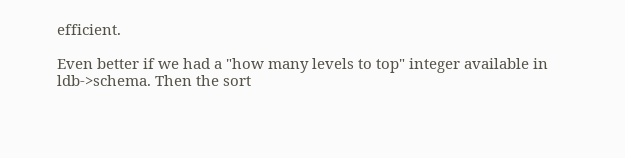efficient.

Even better if we had a "how many levels to top" integer available in
ldb->schema. Then the sort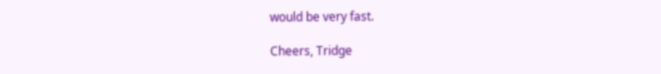would be very fast.

Cheers, Tridge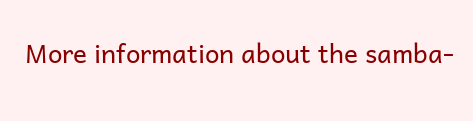More information about the samba-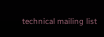technical mailing list